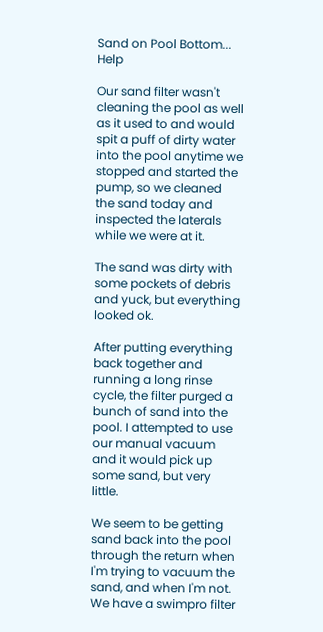Sand on Pool Bottom... Help

Our sand filter wasn't cleaning the pool as well as it used to and would spit a puff of dirty water into the pool anytime we stopped and started the pump, so we cleaned the sand today and inspected the laterals while we were at it.

The sand was dirty with some pockets of debris and yuck, but everything looked ok.

After putting everything back together and running a long rinse cycle, the filter purged a bunch of sand into the pool. I attempted to use our manual vacuum and it would pick up some sand, but very little.

We seem to be getting sand back into the pool through the return when I'm trying to vacuum the sand, and when I'm not. We have a swimpro filter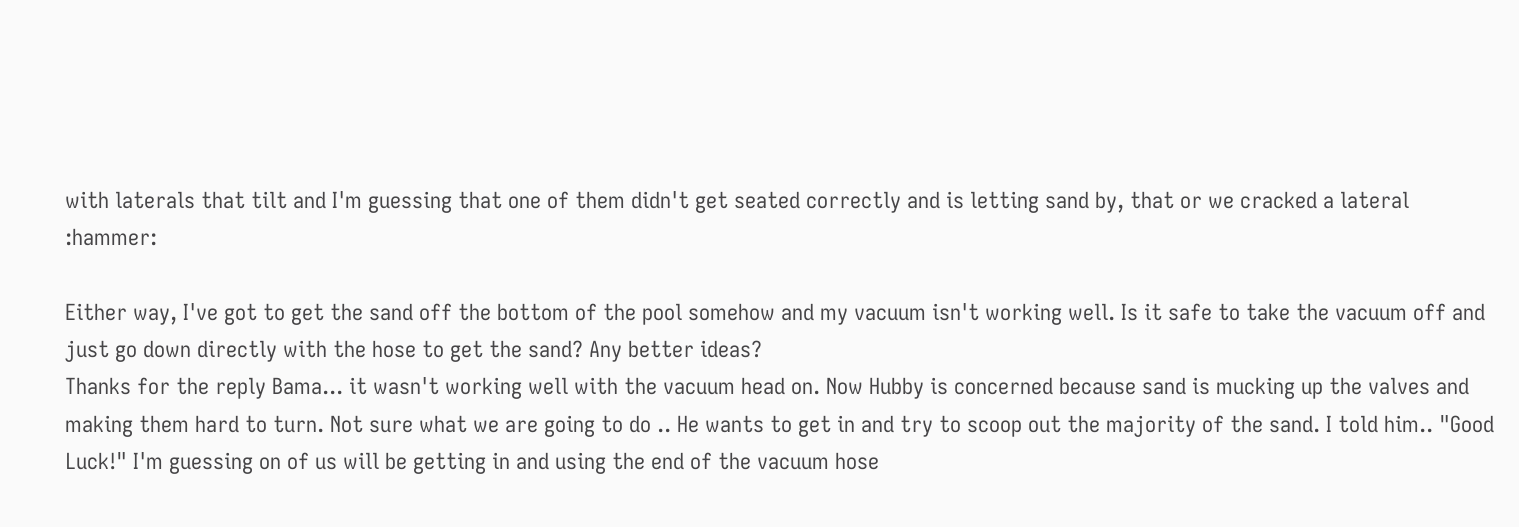with laterals that tilt and I'm guessing that one of them didn't get seated correctly and is letting sand by, that or we cracked a lateral :hammer:

Either way, I've got to get the sand off the bottom of the pool somehow and my vacuum isn't working well. Is it safe to take the vacuum off and just go down directly with the hose to get the sand? Any better ideas?
Thanks for the reply Bama... it wasn't working well with the vacuum head on. Now Hubby is concerned because sand is mucking up the valves and making them hard to turn. Not sure what we are going to do .. He wants to get in and try to scoop out the majority of the sand. I told him.. "Good Luck!" I'm guessing on of us will be getting in and using the end of the vacuum hose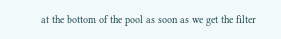at the bottom of the pool as soon as we get the filter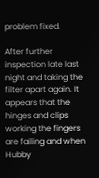problem fixed.

After further inspection late last night and taking the filter apart again. It appears that the hinges and clips working the fingers are failing and when Hubby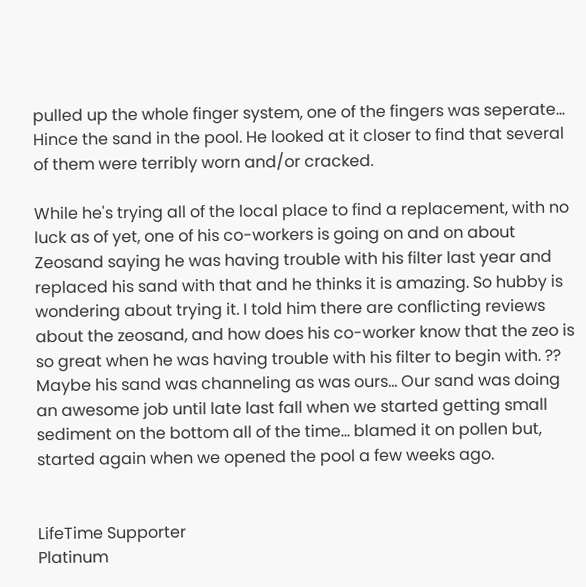pulled up the whole finger system, one of the fingers was seperate... Hince the sand in the pool. He looked at it closer to find that several of them were terribly worn and/or cracked.

While he's trying all of the local place to find a replacement, with no luck as of yet, one of his co-workers is going on and on about Zeosand saying he was having trouble with his filter last year and replaced his sand with that and he thinks it is amazing. So hubby is wondering about trying it. I told him there are conflicting reviews about the zeosand, and how does his co-worker know that the zeo is so great when he was having trouble with his filter to begin with. ?? Maybe his sand was channeling as was ours... Our sand was doing an awesome job until late last fall when we started getting small sediment on the bottom all of the time... blamed it on pollen but, started again when we opened the pool a few weeks ago.


LifeTime Supporter
Platinum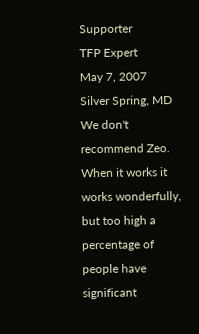Supporter
TFP Expert
May 7, 2007
Silver Spring, MD
We don't recommend Zeo. When it works it works wonderfully, but too high a percentage of people have significant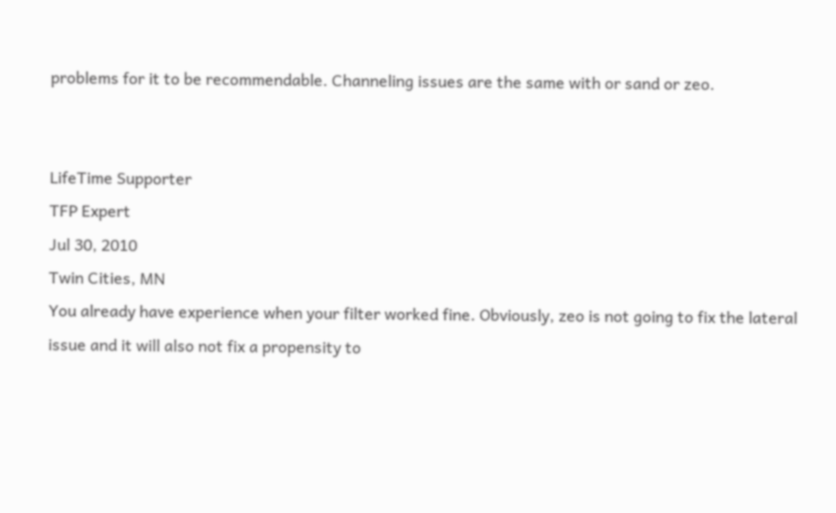problems for it to be recommendable. Channeling issues are the same with or sand or zeo.


LifeTime Supporter
TFP Expert
Jul 30, 2010
Twin Cities, MN
You already have experience when your filter worked fine. Obviously, zeo is not going to fix the lateral issue and it will also not fix a propensity to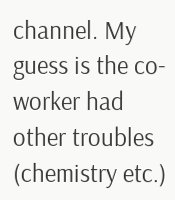channel. My guess is the co-worker had other troubles (chemistry etc.)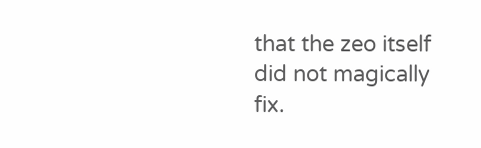that the zeo itself did not magically fix.